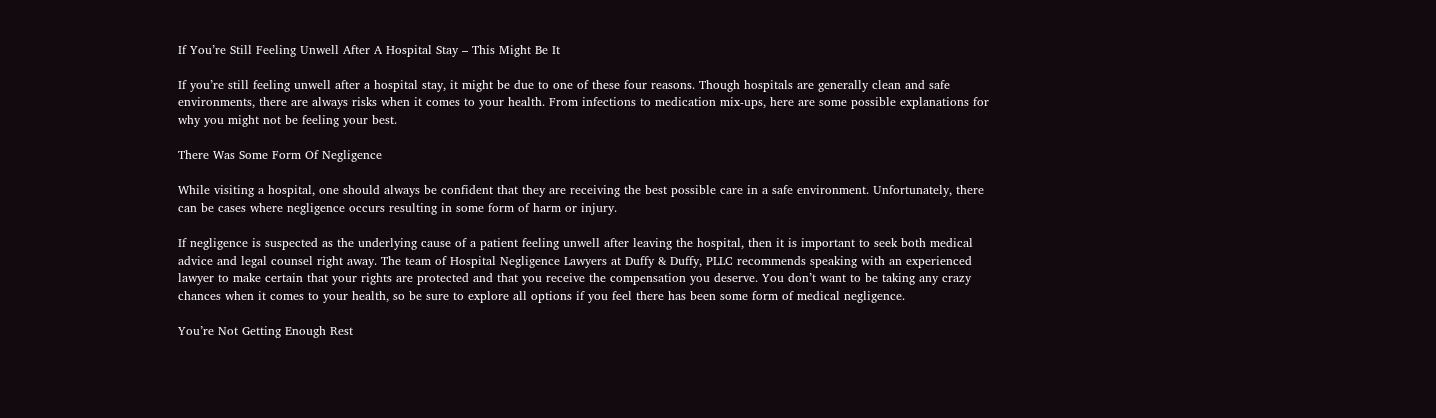If You’re Still Feeling Unwell After A Hospital Stay – This Might Be It

If you’re still feeling unwell after a hospital stay, it might be due to one of these four reasons. Though hospitals are generally clean and safe environments, there are always risks when it comes to your health. From infections to medication mix-ups, here are some possible explanations for why you might not be feeling your best.

There Was Some Form Of Negligence

While visiting a hospital, one should always be confident that they are receiving the best possible care in a safe environment. Unfortunately, there can be cases where negligence occurs resulting in some form of harm or injury.

If negligence is suspected as the underlying cause of a patient feeling unwell after leaving the hospital, then it is important to seek both medical advice and legal counsel right away. The team of Hospital Negligence Lawyers at Duffy & Duffy, PLLC recommends speaking with an experienced lawyer to make certain that your rights are protected and that you receive the compensation you deserve. You don’t want to be taking any crazy chances when it comes to your health, so be sure to explore all options if you feel there has been some form of medical negligence.

You’re Not Getting Enough Rest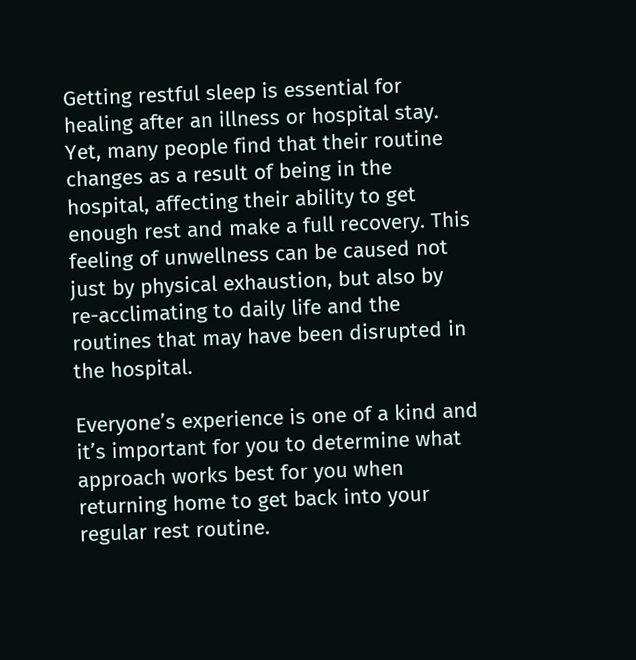Getting restful sleep is essential for healing after an illness or hospital stay. Yet, many people find that their routine changes as a result of being in the hospital, affecting their ability to get enough rest and make a full recovery. This feeling of unwellness can be caused not just by physical exhaustion, but also by re-acclimating to daily life and the routines that may have been disrupted in the hospital.

Everyone’s experience is one of a kind and it’s important for you to determine what approach works best for you when returning home to get back into your regular rest routine.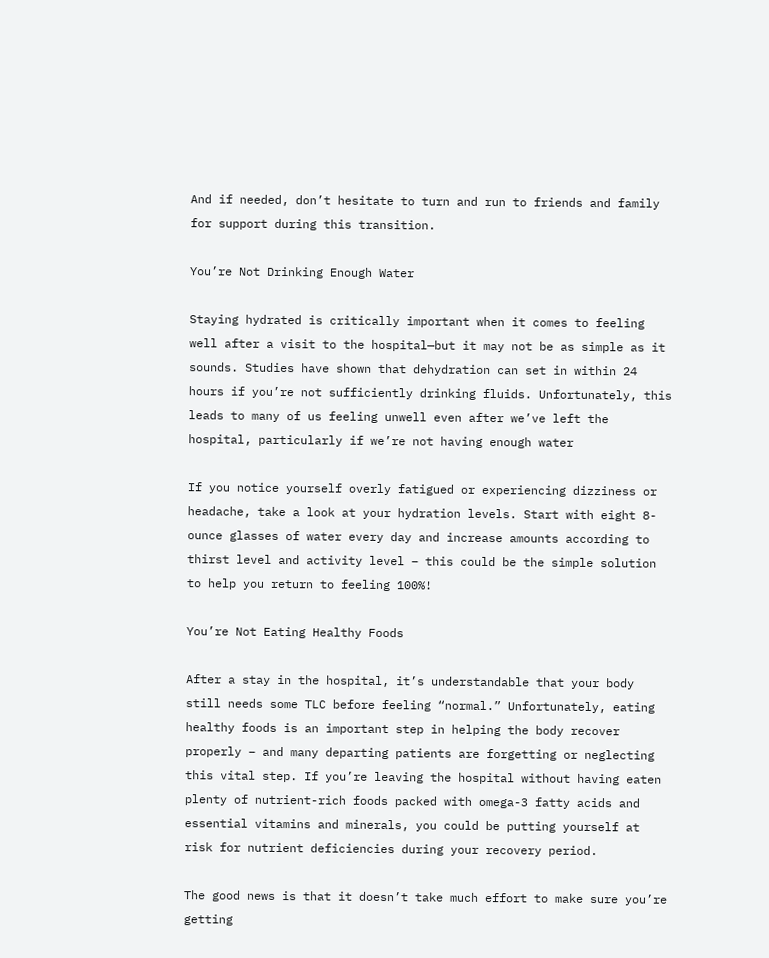And if needed, don’t hesitate to turn and run to friends and family for support during this transition.

You’re Not Drinking Enough Water

Staying hydrated is critically important when it comes to feeling well after a visit to the hospital—but it may not be as simple as it sounds. Studies have shown that dehydration can set in within 24 hours if you’re not sufficiently drinking fluids. Unfortunately, this leads to many of us feeling unwell even after we’ve left the hospital, particularly if we’re not having enough water

If you notice yourself overly fatigued or experiencing dizziness or headache, take a look at your hydration levels. Start with eight 8-ounce glasses of water every day and increase amounts according to thirst level and activity level – this could be the simple solution to help you return to feeling 100%!

You’re Not Eating Healthy Foods

After a stay in the hospital, it’s understandable that your body still needs some TLC before feeling “normal.” Unfortunately, eating healthy foods is an important step in helping the body recover properly – and many departing patients are forgetting or neglecting this vital step. If you’re leaving the hospital without having eaten plenty of nutrient-rich foods packed with omega-3 fatty acids and essential vitamins and minerals, you could be putting yourself at risk for nutrient deficiencies during your recovery period.

The good news is that it doesn’t take much effort to make sure you’re getting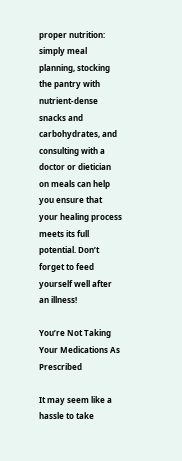proper nutrition: simply meal planning, stocking the pantry with nutrient-dense snacks and carbohydrates, and consulting with a doctor or dietician on meals can help you ensure that your healing process meets its full potential. Don’t forget to feed yourself well after an illness!

You’re Not Taking Your Medications As Prescribed

It may seem like a hassle to take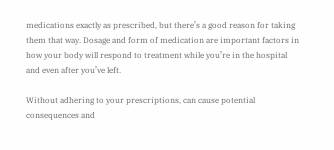medications exactly as prescribed, but there’s a good reason for taking them that way. Dosage and form of medication are important factors in how your body will respond to treatment while you’re in the hospital and even after you’ve left.

Without adhering to your prescriptions, can cause potential consequences and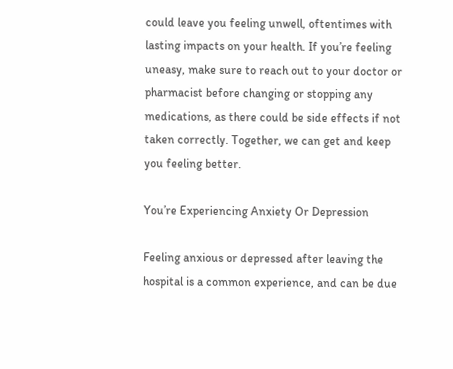could leave you feeling unwell, oftentimes with lasting impacts on your health. If you’re feeling uneasy, make sure to reach out to your doctor or pharmacist before changing or stopping any medications, as there could be side effects if not taken correctly. Together, we can get and keep you feeling better.

You’re Experiencing Anxiety Or Depression

Feeling anxious or depressed after leaving the hospital is a common experience, and can be due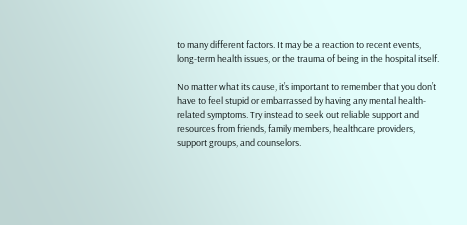to many different factors. It may be a reaction to recent events, long-term health issues, or the trauma of being in the hospital itself.

No matter what its cause, it’s important to remember that you don’t have to feel stupid or embarrassed by having any mental health-related symptoms. Try instead to seek out reliable support and resources from friends, family members, healthcare providers, support groups, and counselors.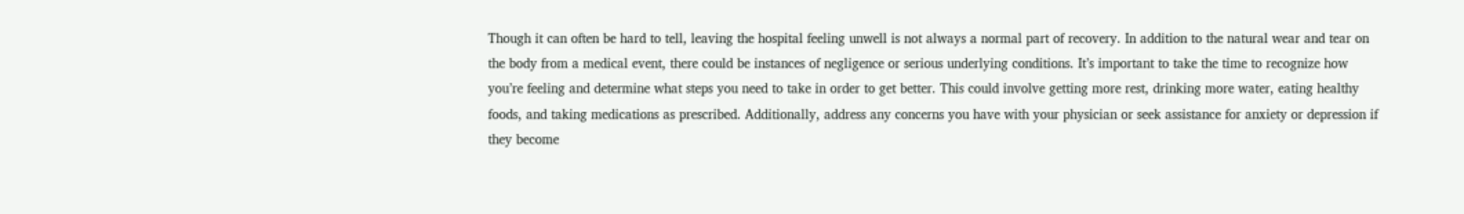Though it can often be hard to tell, leaving the hospital feeling unwell is not always a normal part of recovery. In addition to the natural wear and tear on the body from a medical event, there could be instances of negligence or serious underlying conditions. It’s important to take the time to recognize how you’re feeling and determine what steps you need to take in order to get better. This could involve getting more rest, drinking more water, eating healthy foods, and taking medications as prescribed. Additionally, address any concerns you have with your physician or seek assistance for anxiety or depression if they become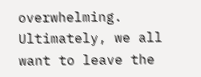overwhelming. Ultimately, we all want to leave the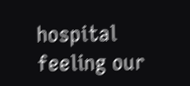hospital feeling our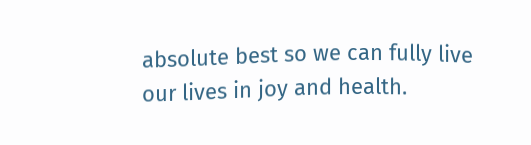absolute best so we can fully live our lives in joy and health.